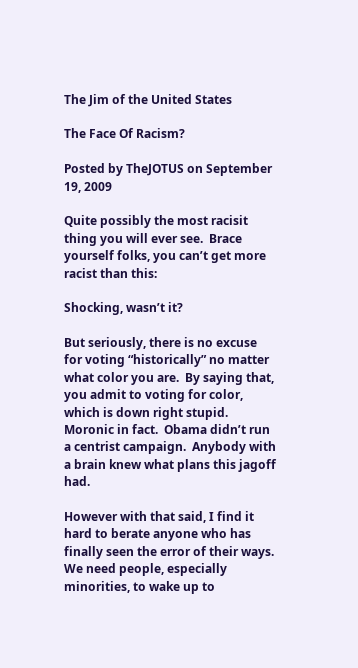The Jim of the United States

The Face Of Racism?

Posted by TheJOTUS on September 19, 2009

Quite possibly the most racisit thing you will ever see.  Brace yourself folks, you can’t get more racist than this:

Shocking, wasn’t it?

But seriously, there is no excuse for voting “historically” no matter what color you are.  By saying that, you admit to voting for color, which is down right stupid.  Moronic in fact.  Obama didn’t run a centrist campaign.  Anybody with a brain knew what plans this jagoff had.

However with that said, I find it hard to berate anyone who has finally seen the error of their ways.  We need people, especially minorities, to wake up to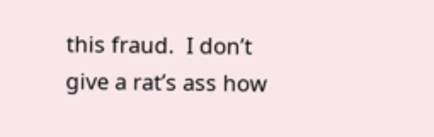this fraud.  I don’t give a rat’s ass how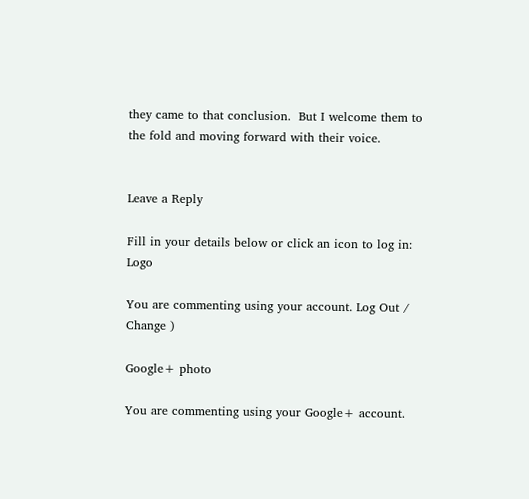they came to that conclusion.  But I welcome them to the fold and moving forward with their voice.


Leave a Reply

Fill in your details below or click an icon to log in: Logo

You are commenting using your account. Log Out /  Change )

Google+ photo

You are commenting using your Google+ account.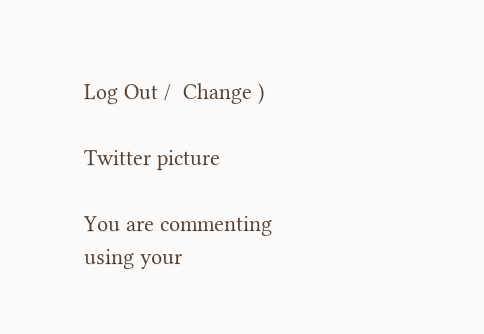Log Out /  Change )

Twitter picture

You are commenting using your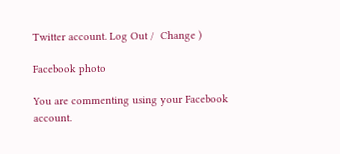Twitter account. Log Out /  Change )

Facebook photo

You are commenting using your Facebook account.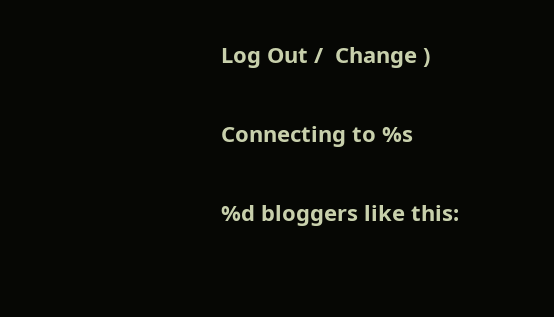Log Out /  Change )

Connecting to %s

%d bloggers like this: